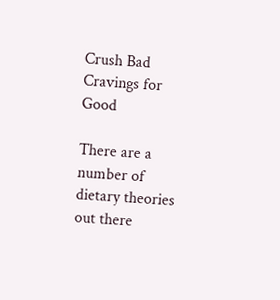Crush Bad Cravings for Good

There are a number of dietary theories out there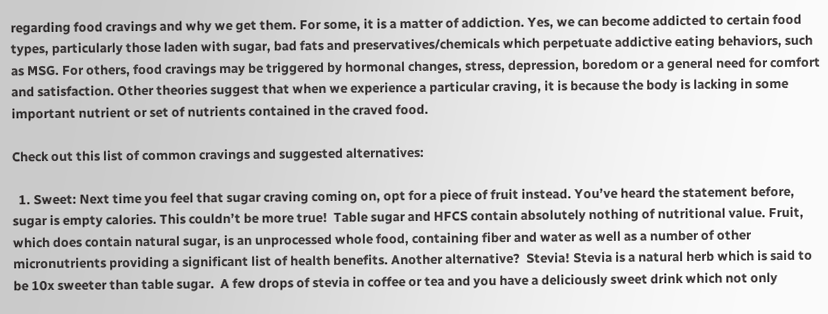regarding food cravings and why we get them. For some, it is a matter of addiction. Yes, we can become addicted to certain food types, particularly those laden with sugar, bad fats and preservatives/chemicals which perpetuate addictive eating behaviors, such as MSG. For others, food cravings may be triggered by hormonal changes, stress, depression, boredom or a general need for comfort and satisfaction. Other theories suggest that when we experience a particular craving, it is because the body is lacking in some important nutrient or set of nutrients contained in the craved food.

Check out this list of common cravings and suggested alternatives:

  1. Sweet: Next time you feel that sugar craving coming on, opt for a piece of fruit instead. You’ve heard the statement before, sugar is empty calories. This couldn’t be more true!  Table sugar and HFCS contain absolutely nothing of nutritional value. Fruit, which does contain natural sugar, is an unprocessed whole food, containing fiber and water as well as a number of other micronutrients providing a significant list of health benefits. Another alternative?  Stevia! Stevia is a natural herb which is said to be 10x sweeter than table sugar.  A few drops of stevia in coffee or tea and you have a deliciously sweet drink which not only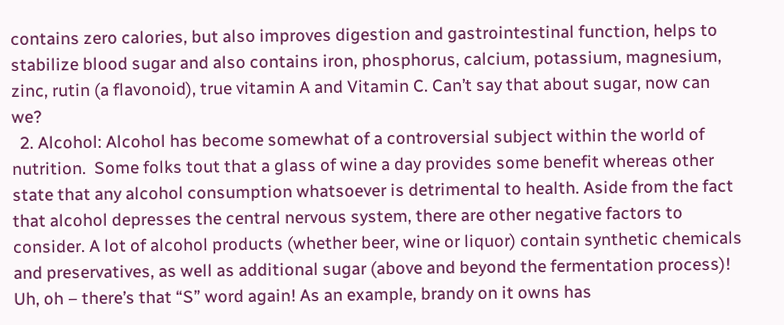contains zero calories, but also improves digestion and gastrointestinal function, helps to stabilize blood sugar and also contains iron, phosphorus, calcium, potassium, magnesium, zinc, rutin (a flavonoid), true vitamin A and Vitamin C. Can’t say that about sugar, now can we?
  2. Alcohol: Alcohol has become somewhat of a controversial subject within the world of nutrition.  Some folks tout that a glass of wine a day provides some benefit whereas other state that any alcohol consumption whatsoever is detrimental to health. Aside from the fact that alcohol depresses the central nervous system, there are other negative factors to consider. A lot of alcohol products (whether beer, wine or liquor) contain synthetic chemicals and preservatives, as well as additional sugar (above and beyond the fermentation process)! Uh, oh – there’s that “S” word again! As an example, brandy on it owns has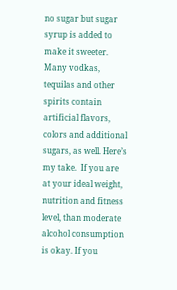no sugar but sugar syrup is added to make it sweeter. Many vodkas, tequilas and other spirits contain artificial flavors, colors and additional sugars, as well. Here’s my take.  If you are at your ideal weight, nutrition and fitness level, than moderate alcohol consumption is okay. If you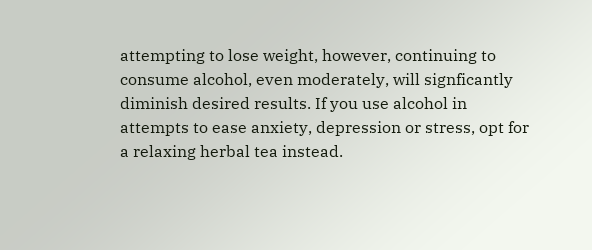attempting to lose weight, however, continuing to consume alcohol, even moderately, will signficantly diminish desired results. If you use alcohol in attempts to ease anxiety, depression or stress, opt for a relaxing herbal tea instead.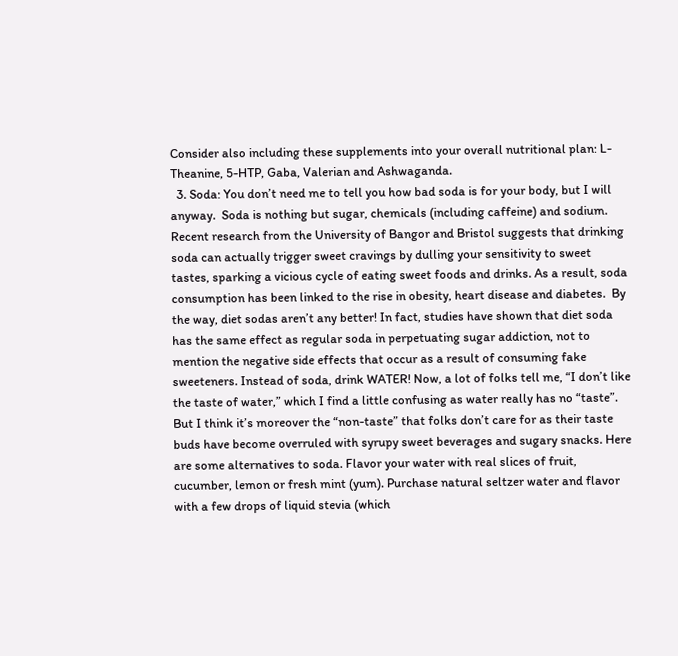Consider also including these supplements into your overall nutritional plan: L-Theanine, 5-HTP, Gaba, Valerian and Ashwaganda.
  3. Soda: You don’t need me to tell you how bad soda is for your body, but I will anyway.  Soda is nothing but sugar, chemicals (including caffeine) and sodium. Recent research from the University of Bangor and Bristol suggests that drinking soda can actually trigger sweet cravings by dulling your sensitivity to sweet tastes, sparking a vicious cycle of eating sweet foods and drinks. As a result, soda consumption has been linked to the rise in obesity, heart disease and diabetes.  By the way, diet sodas aren’t any better! In fact, studies have shown that diet soda has the same effect as regular soda in perpetuating sugar addiction, not to mention the negative side effects that occur as a result of consuming fake sweeteners. Instead of soda, drink WATER! Now, a lot of folks tell me, “I don’t like the taste of water,” which I find a little confusing as water really has no “taste”.  But I think it’s moreover the “non-taste” that folks don’t care for as their taste buds have become overruled with syrupy sweet beverages and sugary snacks. Here are some alternatives to soda. Flavor your water with real slices of fruit, cucumber, lemon or fresh mint (yum). Purchase natural seltzer water and flavor with a few drops of liquid stevia (which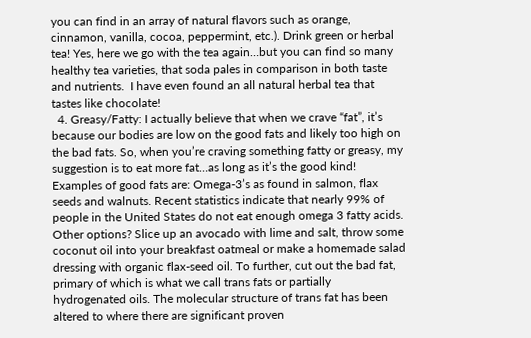you can find in an array of natural flavors such as orange, cinnamon, vanilla, cocoa, peppermint, etc.). Drink green or herbal tea! Yes, here we go with the tea again…but you can find so many healthy tea varieties, that soda pales in comparison in both taste and nutrients.  I have even found an all natural herbal tea that tastes like chocolate!
  4. Greasy/Fatty: I actually believe that when we crave “fat”, it’s because our bodies are low on the good fats and likely too high on the bad fats. So, when you’re craving something fatty or greasy, my suggestion is to eat more fat…as long as it’s the good kind! Examples of good fats are: Omega-3’s as found in salmon, flax seeds and walnuts. Recent statistics indicate that nearly 99% of people in the United States do not eat enough omega 3 fatty acids. Other options? Slice up an avocado with lime and salt, throw some coconut oil into your breakfast oatmeal or make a homemade salad dressing with organic flax-seed oil. To further, cut out the bad fat, primary of which is what we call trans fats or partially hydrogenated oils. The molecular structure of trans fat has been altered to where there are significant proven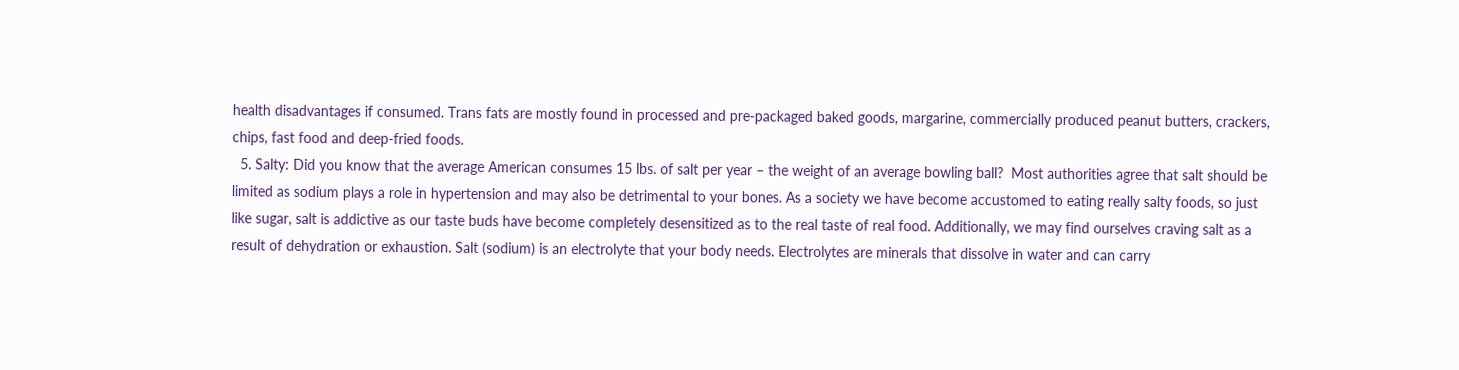health disadvantages if consumed. Trans fats are mostly found in processed and pre-packaged baked goods, margarine, commercially produced peanut butters, crackers, chips, fast food and deep-fried foods.
  5. Salty: Did you know that the average American consumes 15 lbs. of salt per year – the weight of an average bowling ball?  Most authorities agree that salt should be limited as sodium plays a role in hypertension and may also be detrimental to your bones. As a society we have become accustomed to eating really salty foods, so just like sugar, salt is addictive as our taste buds have become completely desensitized as to the real taste of real food. Additionally, we may find ourselves craving salt as a result of dehydration or exhaustion. Salt (sodium) is an electrolyte that your body needs. Electrolytes are minerals that dissolve in water and can carry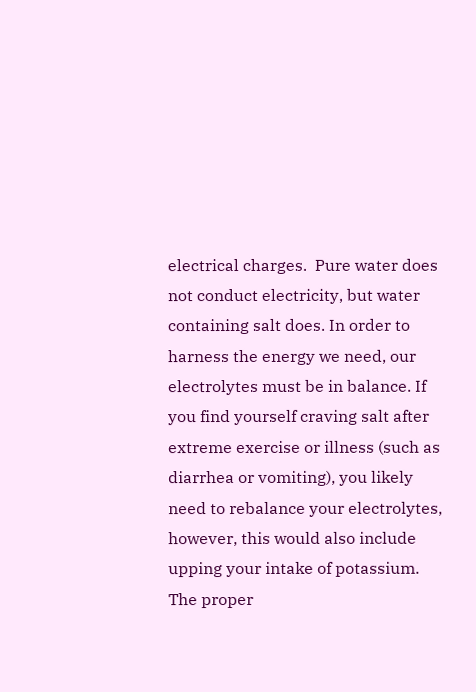electrical charges.  Pure water does not conduct electricity, but water containing salt does. In order to harness the energy we need, our electrolytes must be in balance. If you find yourself craving salt after extreme exercise or illness (such as diarrhea or vomiting), you likely need to rebalance your electrolytes, however, this would also include upping your intake of potassium. The proper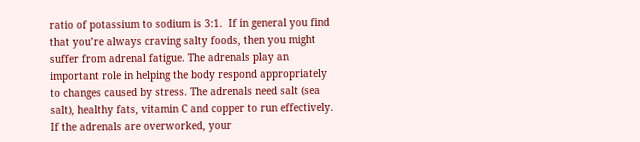ratio of potassium to sodium is 3:1.  If in general you find that you’re always craving salty foods, then you might suffer from adrenal fatigue. The adrenals play an important role in helping the body respond appropriately to changes caused by stress. The adrenals need salt (sea salt), healthy fats, vitamin C and copper to run effectively. If the adrenals are overworked, your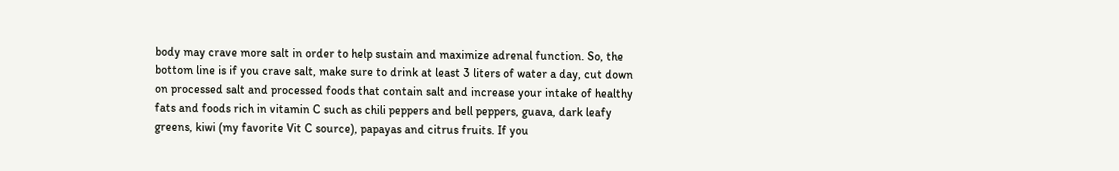body may crave more salt in order to help sustain and maximize adrenal function. So, the bottom line is if you crave salt, make sure to drink at least 3 liters of water a day, cut down on processed salt and processed foods that contain salt and increase your intake of healthy fats and foods rich in vitamin C such as chili peppers and bell peppers, guava, dark leafy greens, kiwi (my favorite Vit C source), papayas and citrus fruits. If you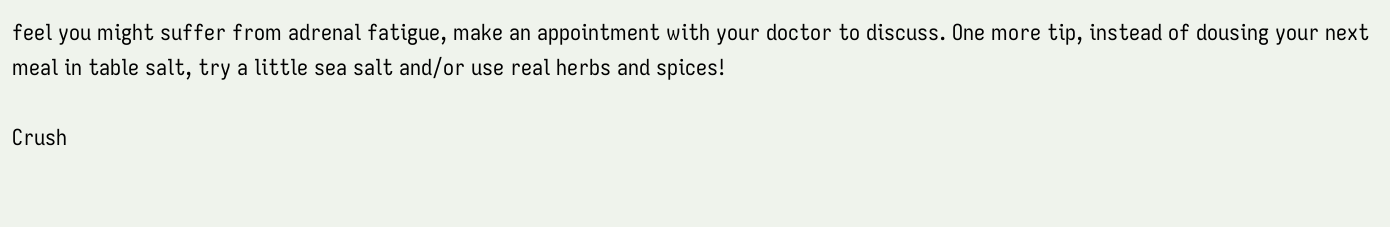feel you might suffer from adrenal fatigue, make an appointment with your doctor to discuss. One more tip, instead of dousing your next meal in table salt, try a little sea salt and/or use real herbs and spices!

Crush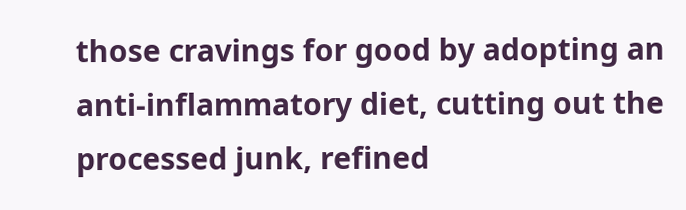those cravings for good by adopting an anti-inflammatory diet, cutting out the processed junk, refined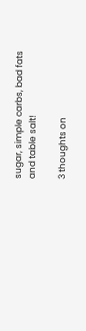sugar, simple carbs, bad fats and table salt!

3 thoughts on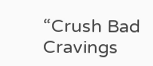“Crush Bad Cravings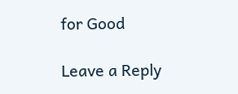for Good

Leave a Reply